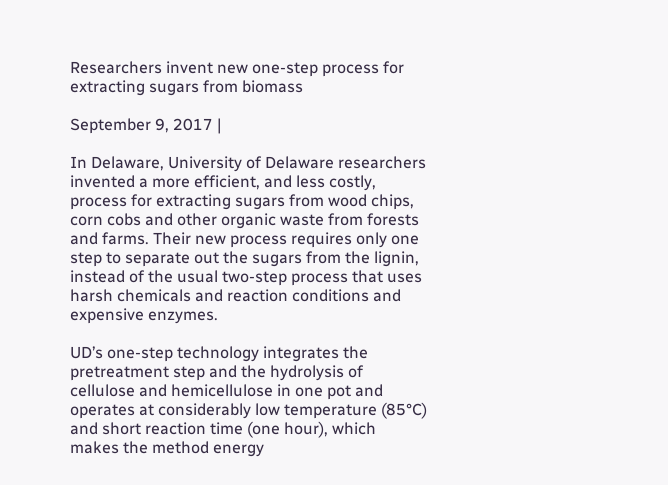Researchers invent new one-step process for extracting sugars from biomass

September 9, 2017 |

In Delaware, University of Delaware researchers invented a more efficient, and less costly, process for extracting sugars from wood chips, corn cobs and other organic waste from forests and farms. Their new process requires only one step to separate out the sugars from the lignin, instead of the usual two-step process that uses harsh chemicals and reaction conditions and expensive enzymes.

UD’s one-step technology integrates the pretreatment step and the hydrolysis of cellulose and hemicellulose in one pot and operates at considerably low temperature (85°C) and short reaction time (one hour), which makes the method energy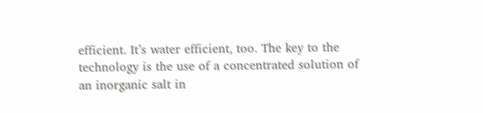efficient. It’s water efficient, too. The key to the technology is the use of a concentrated solution of an inorganic salt in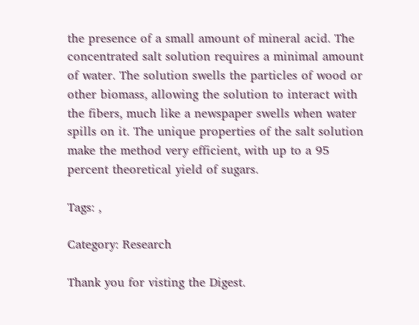the presence of a small amount of mineral acid. The concentrated salt solution requires a minimal amount of water. The solution swells the particles of wood or other biomass, allowing the solution to interact with the fibers, much like a newspaper swells when water spills on it. The unique properties of the salt solution make the method very efficient, with up to a 95 percent theoretical yield of sugars.

Tags: ,

Category: Research

Thank you for visting the Digest.